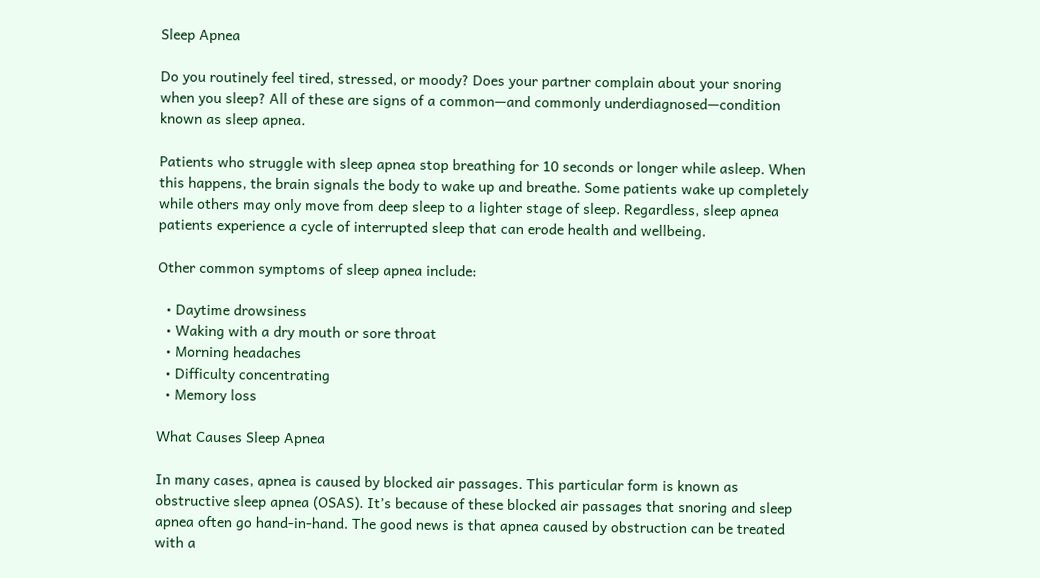Sleep Apnea

Do you routinely feel tired, stressed, or moody? Does your partner complain about your snoring when you sleep? All of these are signs of a common—and commonly underdiagnosed—condition known as sleep apnea.

Patients who struggle with sleep apnea stop breathing for 10 seconds or longer while asleep. When this happens, the brain signals the body to wake up and breathe. Some patients wake up completely while others may only move from deep sleep to a lighter stage of sleep. Regardless, sleep apnea patients experience a cycle of interrupted sleep that can erode health and wellbeing.

Other common symptoms of sleep apnea include:

  • Daytime drowsiness
  • Waking with a dry mouth or sore throat
  • Morning headaches
  • Difficulty concentrating
  • Memory loss

What Causes Sleep Apnea

In many cases, apnea is caused by blocked air passages. This particular form is known as obstructive sleep apnea (OSAS). It’s because of these blocked air passages that snoring and sleep apnea often go hand-in-hand. The good news is that apnea caused by obstruction can be treated with a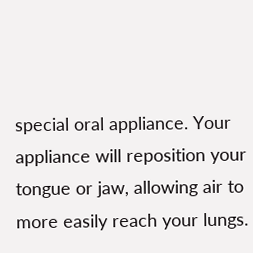special oral appliance. Your appliance will reposition your tongue or jaw, allowing air to more easily reach your lungs.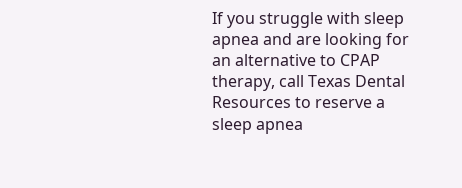If you struggle with sleep apnea and are looking for an alternative to CPAP therapy, call Texas Dental Resources to reserve a sleep apnea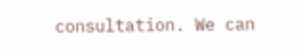consultation. We can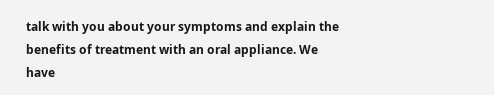talk with you about your symptoms and explain the benefits of treatment with an oral appliance. We have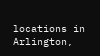locations in Arlington,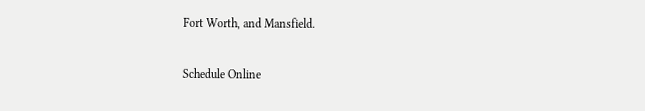Fort Worth, and Mansfield.

Schedule Online